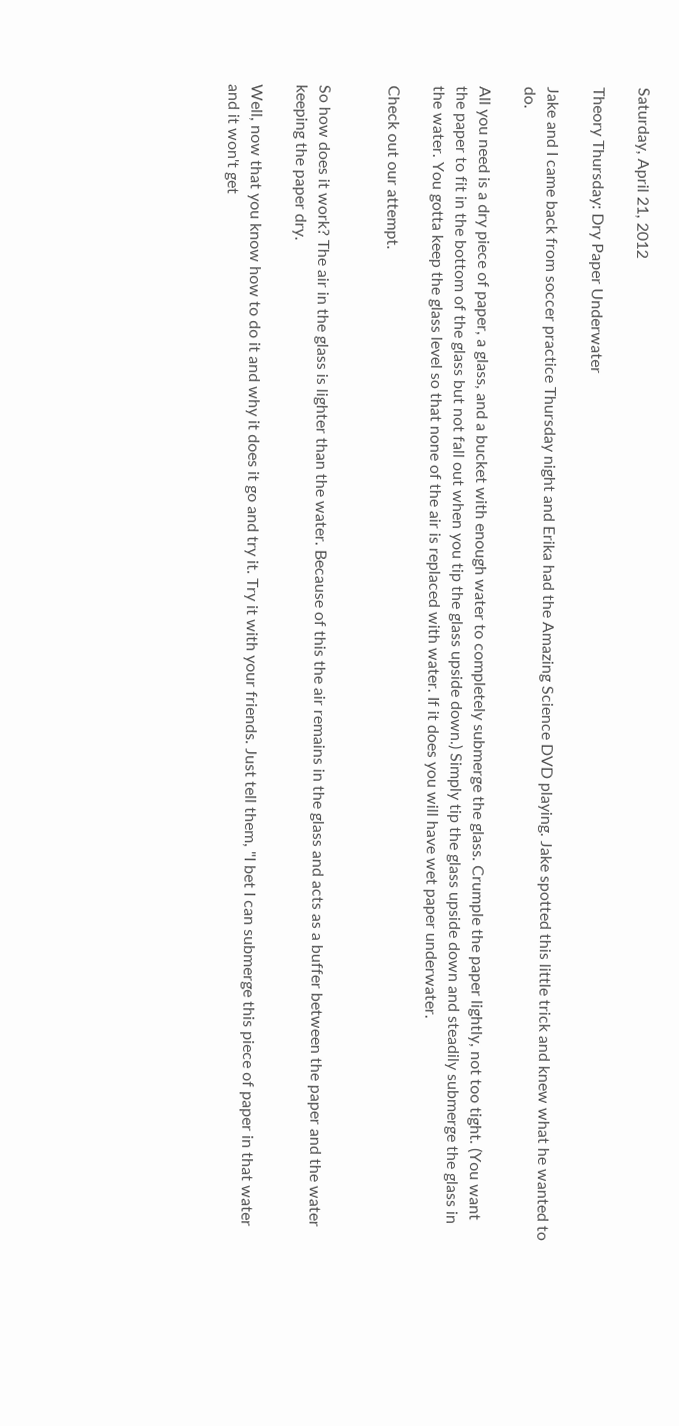Saturday, April 21, 2012

Theory Thursday: Dry Paper Underwater

Jake and I came back from soccer practice Thursday night and Erika had the Amazing Science DVD playing. Jake spotted this little trick and knew what he wanted to do.

All you need is a dry piece of paper, a glass, and a bucket with enough water to completely submerge the glass. Crumple the paper lightly, not too tight. (You want the paper to fit in the bottom of the glass but not fall out when you tip the glass upside down.) Simply tip the glass upside down and steadily submerge the glass in the water. You gotta keep the glass level so that none of the air is replaced with water. If it does you will have wet paper underwater.

Check out our attempt.


So how does it work? The air in the glass is lighter than the water. Because of this the air remains in the glass and acts as a buffer between the paper and the water keeping the paper dry.

Well, now that you know how to do it and why it does it go and try it. Try it with your friends. Just tell them, "I bet I can submerge this piece of paper in that water and it won't get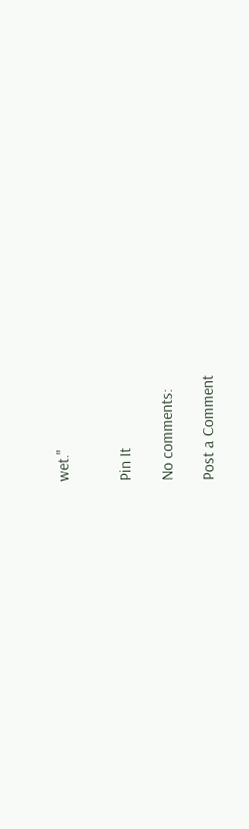wet."


Pin It

No comments:

Post a Comment